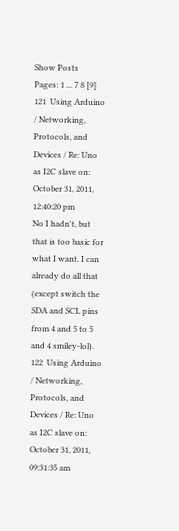Show Posts
Pages: 1 ... 7 8 [9]
121  Using Arduino / Networking, Protocols, and Devices / Re: Uno as I2C slave on: October 31, 2011, 12:40:20 pm
No I hadn't, but that is too basic for what I want. I can already do all that (except switch the SDA and SCL pins from 4 and 5 to 5 and 4 smiley-lol).
122  Using Arduino / Networking, Protocols, and Devices / Re: Uno as I2C slave on: October 31, 2011, 09:31:35 am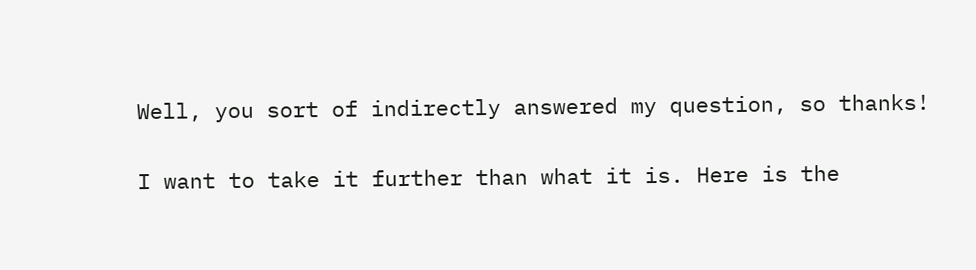Well, you sort of indirectly answered my question, so thanks!

I want to take it further than what it is. Here is the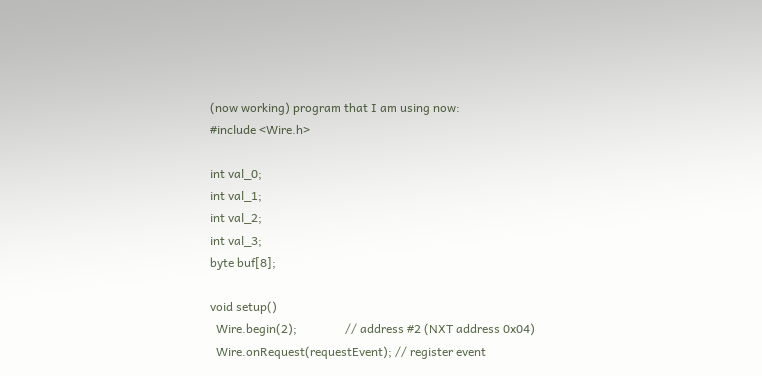(now working) program that I am using now:
#include <Wire.h>

int val_0;
int val_1;
int val_2;
int val_3;
byte buf[8];

void setup()
  Wire.begin(2);                // address #2 (NXT address 0x04)
  Wire.onRequest(requestEvent); // register event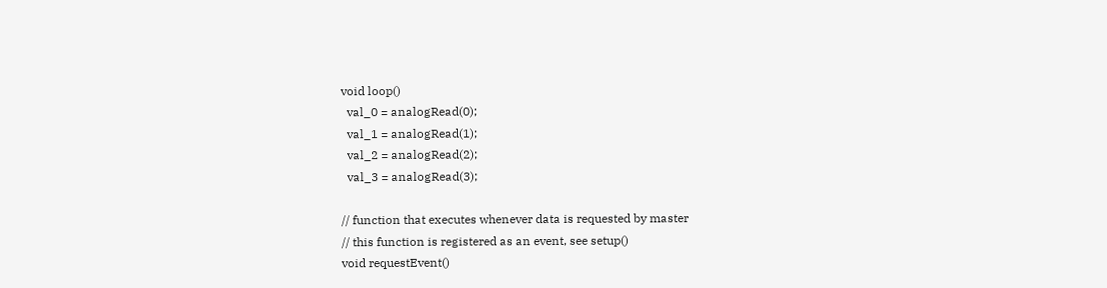void loop()
  val_0 = analogRead(0);
  val_1 = analogRead(1);
  val_2 = analogRead(2);
  val_3 = analogRead(3);

// function that executes whenever data is requested by master
// this function is registered as an event, see setup()
void requestEvent()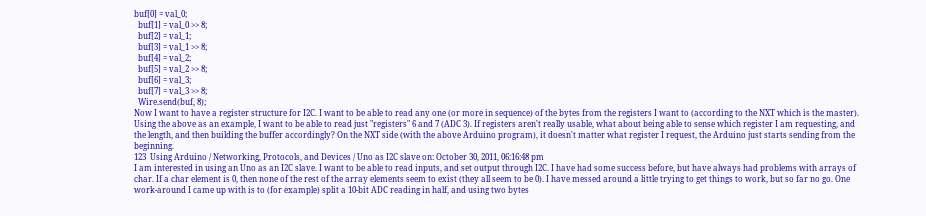buf[0] = val_0;
  buf[1] = val_0 >> 8;
  buf[2] = val_1;
  buf[3] = val_1 >> 8;
  buf[4] = val_2;
  buf[5] = val_2 >> 8;
  buf[6] = val_3;
  buf[7] = val_3 >> 8;
  Wire.send(buf, 8);
Now I want to have a register structure for I2C. I want to be able to read any one (or more in sequence) of the bytes from the registers I want to (according to the NXT which is the master). Using the above as an example, I want to be able to read just "registers" 6 and 7 (ADC 3). If registers aren't really usable, what about being able to sense which register I am requesting, and the length, and then building the buffer accordingly? On the NXT side (with the above Arduino program), it doesn't matter what register I request, the Arduino just starts sending from the beginning.
123  Using Arduino / Networking, Protocols, and Devices / Uno as I2C slave on: October 30, 2011, 06:16:48 pm
I am interested in using an Uno as an I2C slave. I want to be able to read inputs, and set output through I2C. I have had some success before, but have always had problems with arrays of char. If a char element is 0, then none of the rest of the array elements seem to exist (they all seem to be 0). I have messed around a little trying to get things to work, but so far no go. One work-around I came up with is to (for example) split a 10-bit ADC reading in half, and using two bytes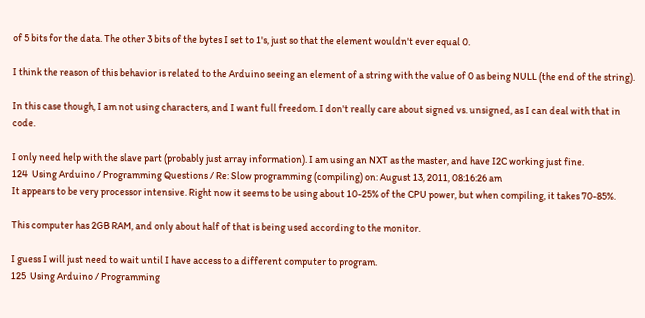of 5 bits for the data. The other 3 bits of the bytes I set to 1's, just so that the element wouldn't ever equal 0.

I think the reason of this behavior is related to the Arduino seeing an element of a string with the value of 0 as being NULL (the end of the string).

In this case though, I am not using characters, and I want full freedom. I don't really care about signed vs. unsigned, as I can deal with that in code.

I only need help with the slave part (probably just array information). I am using an NXT as the master, and have I2C working just fine.
124  Using Arduino / Programming Questions / Re: Slow programming (compiling) on: August 13, 2011, 08:16:26 am
It appears to be very processor intensive. Right now it seems to be using about 10-25% of the CPU power, but when compiling, it takes 70-85%.

This computer has 2GB RAM, and only about half of that is being used according to the monitor.

I guess I will just need to wait until I have access to a different computer to program.
125  Using Arduino / Programming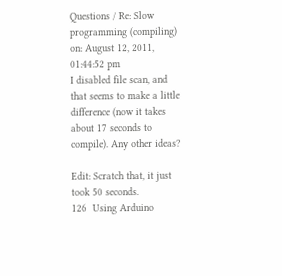Questions / Re: Slow programming (compiling) on: August 12, 2011, 01:44:52 pm
I disabled file scan, and that seems to make a little difference (now it takes about 17 seconds to compile). Any other ideas?

Edit: Scratch that, it just took 50 seconds.
126  Using Arduino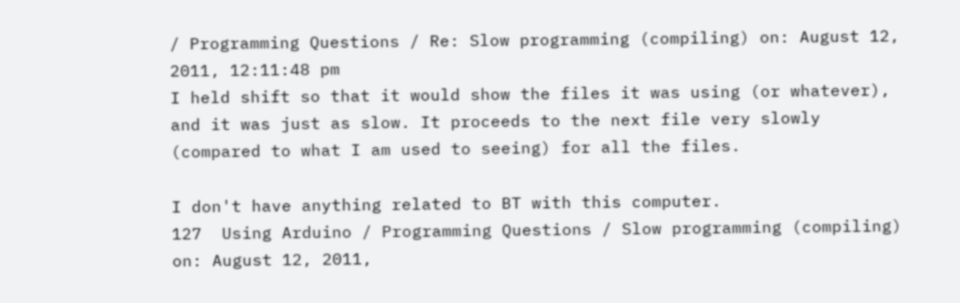/ Programming Questions / Re: Slow programming (compiling) on: August 12, 2011, 12:11:48 pm
I held shift so that it would show the files it was using (or whatever), and it was just as slow. It proceeds to the next file very slowly (compared to what I am used to seeing) for all the files.

I don't have anything related to BT with this computer.
127  Using Arduino / Programming Questions / Slow programming (compiling) on: August 12, 2011,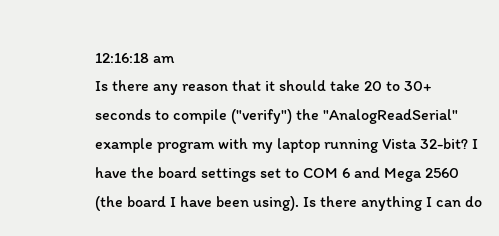12:16:18 am
Is there any reason that it should take 20 to 30+ seconds to compile ("verify") the "AnalogReadSerial" example program with my laptop running Vista 32-bit? I have the board settings set to COM 6 and Mega 2560 (the board I have been using). Is there anything I can do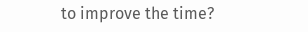to improve the time?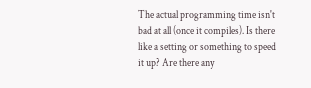The actual programming time isn't bad at all (once it compiles). Is there like a setting or something to speed it up? Are there any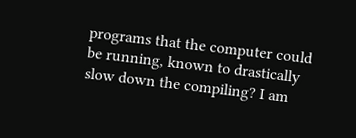programs that the computer could be running, known to drastically slow down the compiling? I am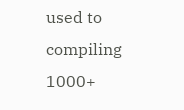used to compiling 1000+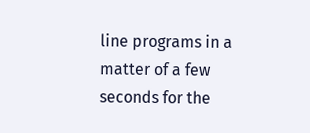line programs in a matter of a few seconds for the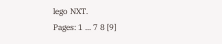lego NXT.
Pages: 1 ... 7 8 [9]